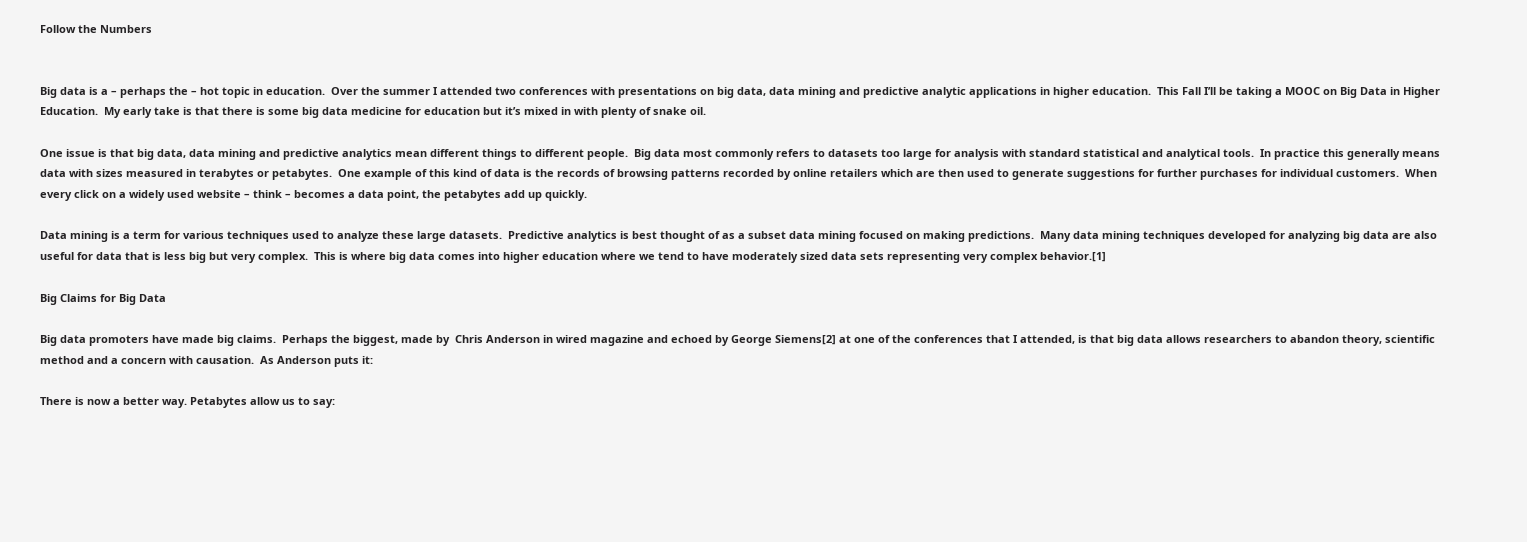Follow the Numbers


Big data is a – perhaps the – hot topic in education.  Over the summer I attended two conferences with presentations on big data, data mining and predictive analytic applications in higher education.  This Fall I’ll be taking a MOOC on Big Data in Higher Education.  My early take is that there is some big data medicine for education but it’s mixed in with plenty of snake oil.

One issue is that big data, data mining and predictive analytics mean different things to different people.  Big data most commonly refers to datasets too large for analysis with standard statistical and analytical tools.  In practice this generally means data with sizes measured in terabytes or petabytes.  One example of this kind of data is the records of browsing patterns recorded by online retailers which are then used to generate suggestions for further purchases for individual customers.  When every click on a widely used website – think – becomes a data point, the petabytes add up quickly.

Data mining is a term for various techniques used to analyze these large datasets.  Predictive analytics is best thought of as a subset data mining focused on making predictions.  Many data mining techniques developed for analyzing big data are also useful for data that is less big but very complex.  This is where big data comes into higher education where we tend to have moderately sized data sets representing very complex behavior.[1]

Big Claims for Big Data

Big data promoters have made big claims.  Perhaps the biggest, made by  Chris Anderson in wired magazine and echoed by George Siemens[2] at one of the conferences that I attended, is that big data allows researchers to abandon theory, scientific method and a concern with causation.  As Anderson puts it:

There is now a better way. Petabytes allow us to say: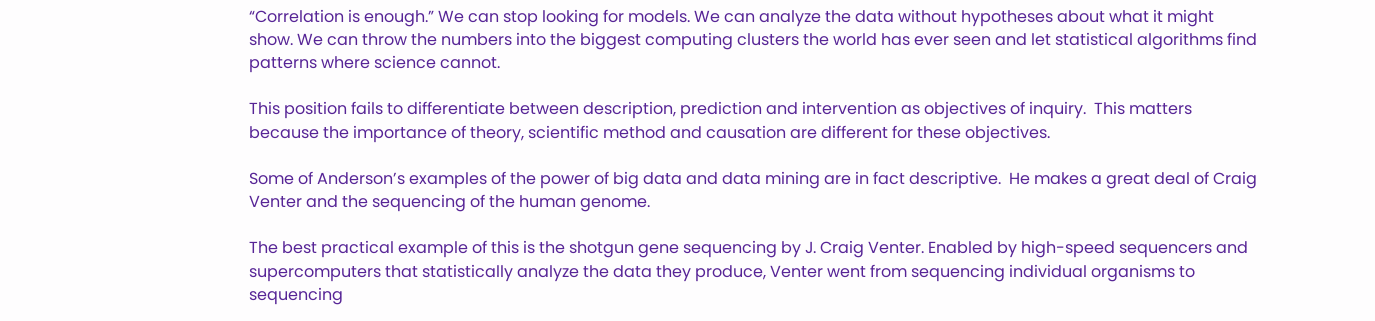“Correlation is enough.” We can stop looking for models. We can analyze the data without hypotheses about what it might show. We can throw the numbers into the biggest computing clusters the world has ever seen and let statistical algorithms find patterns where science cannot.

This position fails to differentiate between description, prediction and intervention as objectives of inquiry.  This matters because the importance of theory, scientific method and causation are different for these objectives.

Some of Anderson’s examples of the power of big data and data mining are in fact descriptive.  He makes a great deal of Craig Venter and the sequencing of the human genome.

The best practical example of this is the shotgun gene sequencing by J. Craig Venter. Enabled by high-speed sequencers and supercomputers that statistically analyze the data they produce, Venter went from sequencing individual organisms to sequencing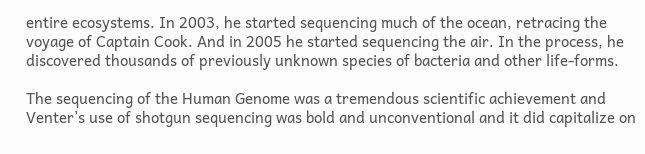entire ecosystems. In 2003, he started sequencing much of the ocean, retracing the voyage of Captain Cook. And in 2005 he started sequencing the air. In the process, he discovered thousands of previously unknown species of bacteria and other life-forms.

The sequencing of the Human Genome was a tremendous scientific achievement and Venter’s use of shotgun sequencing was bold and unconventional and it did capitalize on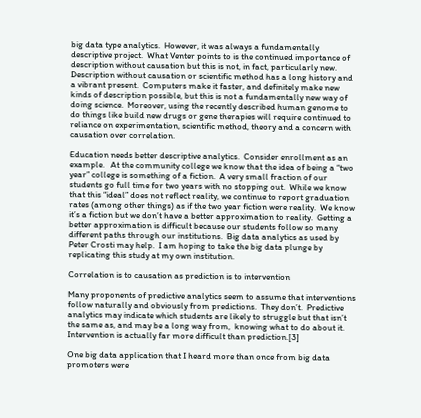big data type analytics.  However, it was always a fundamentally descriptive project.  What Venter points to is the continued importance of description without causation but this is not, in fact, particularly new.  Description without causation or scientific method has a long history and a vibrant present.  Computers make it faster, and definitely make new kinds of description possible, but this is not a fundamentally new way of doing science.  Moreover, using the recently described human genome to do things like build new drugs or gene therapies will require continued to reliance on experimentation, scientific method, theory and a concern with causation over correlation.

Education needs better descriptive analytics.  Consider enrollment as an example.   At the community college we know that the idea of being a “two year” college is something of a fiction.  A very small fraction of our students go full time for two years with no stopping out.  While we know that this “ideal” does not reflect reality, we continue to report graduation rates (among other things) as if the two year fiction were reality.  We know it’s a fiction but we don’t have a better approximation to reality.  Getting a better approximation is difficult because our students follow so many different paths through our institutions.  Big data analytics as used by Peter Crosti may help.  I am hoping to take the big data plunge by replicating this study at my own institution.

Correlation is to causation as prediction is to intervention

Many proponents of predictive analytics seem to assume that interventions follow naturally and obviously from predictions.  They don’t.  Predictive analytics may indicate which students are likely to struggle but that isn’t the same as, and may be a long way from,  knowing what to do about it. Intervention is actually far more difficult than prediction.[3]

One big data application that I heard more than once from big data promoters were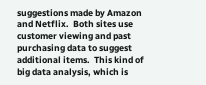suggestions made by Amazon and Netflix.  Both sites use customer viewing and past purchasing data to suggest additional items.  This kind of big data analysis, which is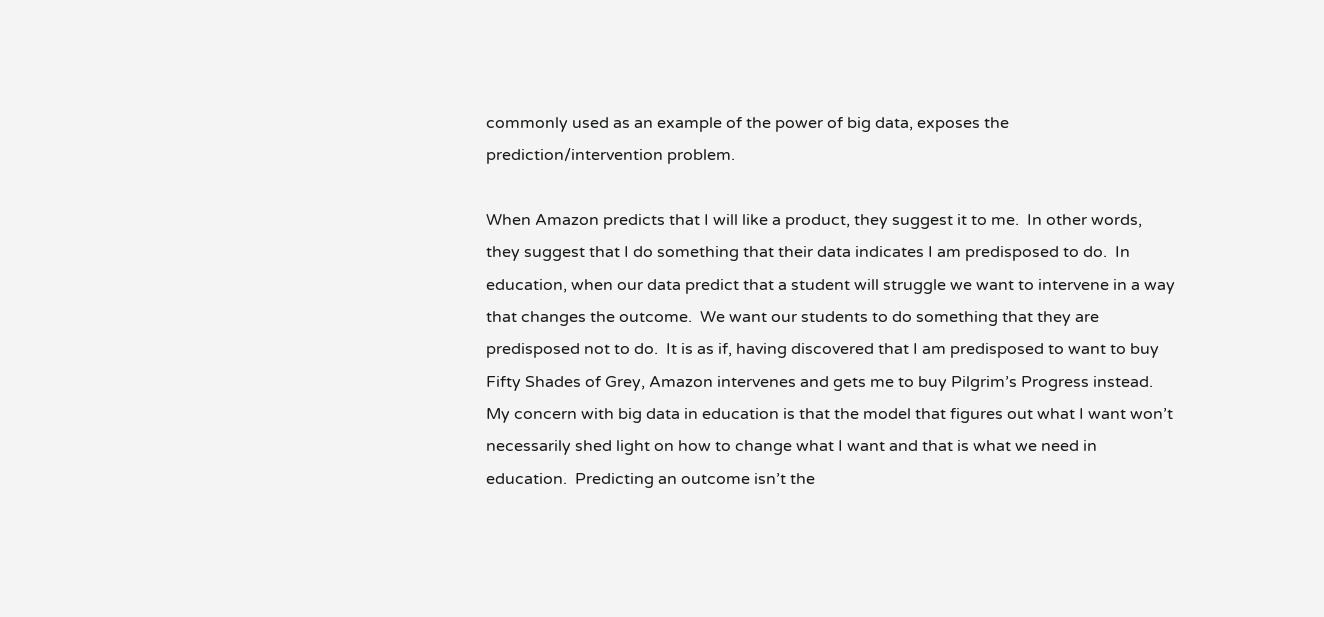commonly used as an example of the power of big data, exposes the prediction/intervention problem.

When Amazon predicts that I will like a product, they suggest it to me.  In other words, they suggest that I do something that their data indicates I am predisposed to do.  In education, when our data predict that a student will struggle we want to intervene in a way that changes the outcome.  We want our students to do something that they are predisposed not to do.  It is as if, having discovered that I am predisposed to want to buy Fifty Shades of Grey, Amazon intervenes and gets me to buy Pilgrim’s Progress instead.   My concern with big data in education is that the model that figures out what I want won’t necessarily shed light on how to change what I want and that is what we need in education.  Predicting an outcome isn’t the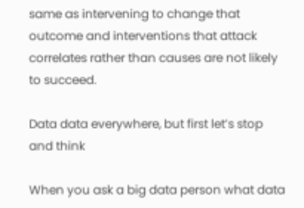same as intervening to change that outcome and interventions that attack correlates rather than causes are not likely to succeed.

Data data everywhere, but first let’s stop and think

When you ask a big data person what data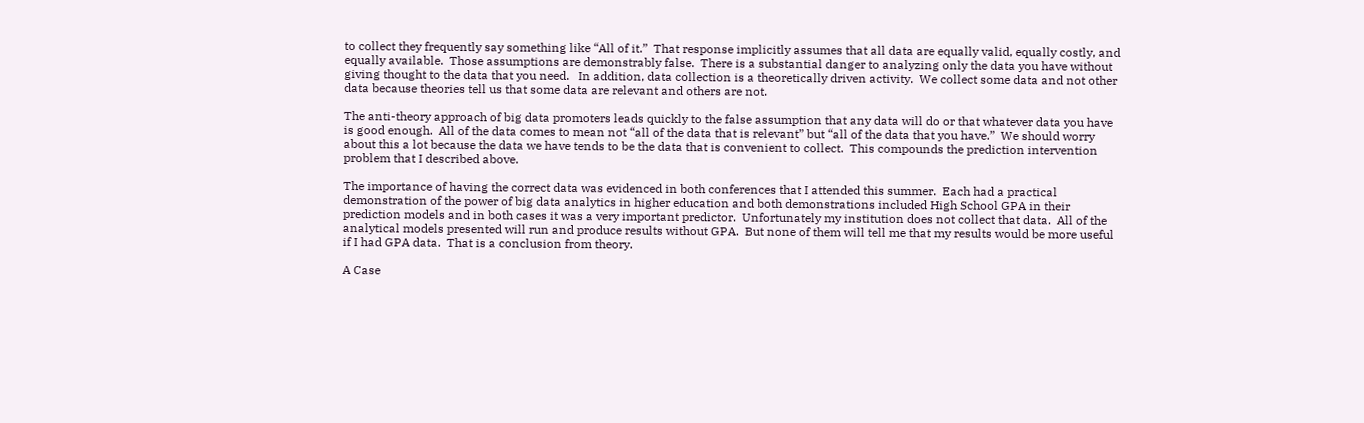to collect they frequently say something like “All of it.”  That response implicitly assumes that all data are equally valid, equally costly, and equally available.  Those assumptions are demonstrably false.  There is a substantial danger to analyzing only the data you have without giving thought to the data that you need.   In addition, data collection is a theoretically driven activity.  We collect some data and not other data because theories tell us that some data are relevant and others are not.

The anti-theory approach of big data promoters leads quickly to the false assumption that any data will do or that whatever data you have is good enough.  All of the data comes to mean not “all of the data that is relevant” but “all of the data that you have.”  We should worry about this a lot because the data we have tends to be the data that is convenient to collect.  This compounds the prediction intervention problem that I described above.

The importance of having the correct data was evidenced in both conferences that I attended this summer.  Each had a practical demonstration of the power of big data analytics in higher education and both demonstrations included High School GPA in their prediction models and in both cases it was a very important predictor.  Unfortunately my institution does not collect that data.  All of the analytical models presented will run and produce results without GPA.  But none of them will tell me that my results would be more useful if I had GPA data.  That is a conclusion from theory.

A Case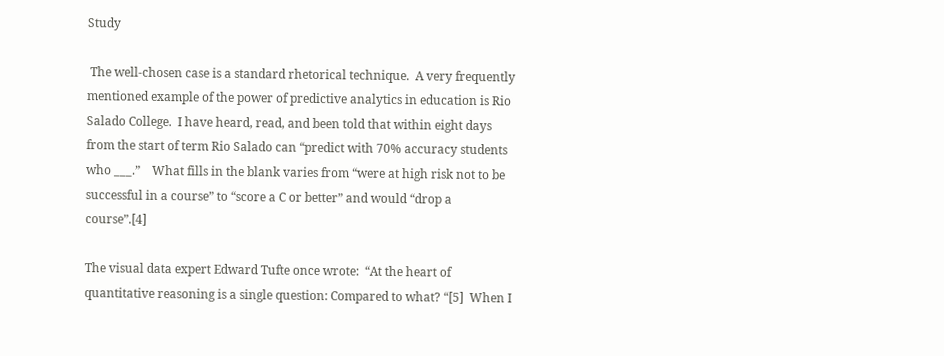Study

 The well-chosen case is a standard rhetorical technique.  A very frequently mentioned example of the power of predictive analytics in education is Rio Salado College.  I have heard, read, and been told that within eight days from the start of term Rio Salado can “predict with 70% accuracy students who ___.”    What fills in the blank varies from “were at high risk not to be successful in a course” to “score a C or better” and would “drop a course”.[4]

The visual data expert Edward Tufte once wrote:  “At the heart of quantitative reasoning is a single question: Compared to what? “[5]  When I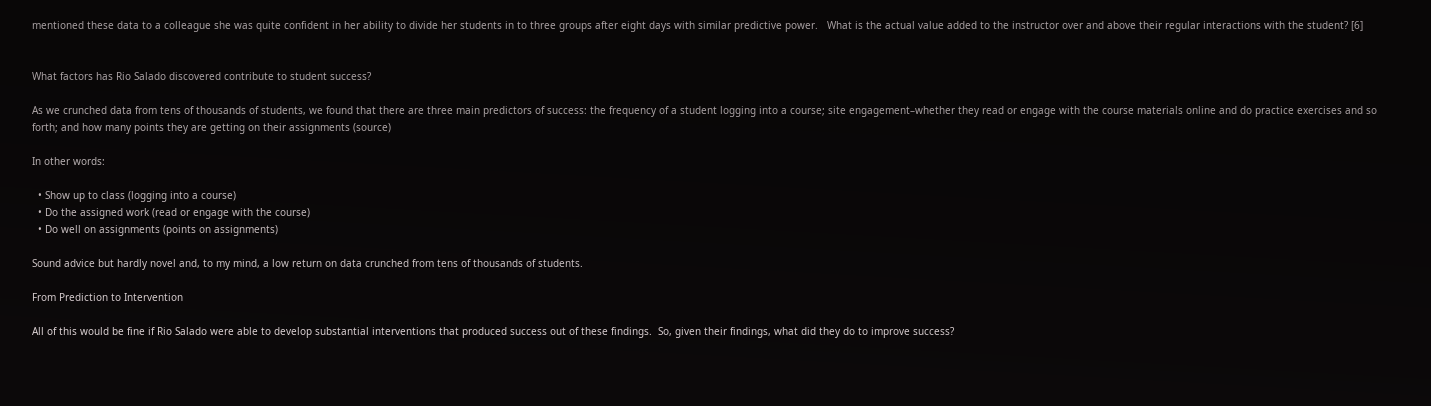mentioned these data to a colleague she was quite confident in her ability to divide her students in to three groups after eight days with similar predictive power.   What is the actual value added to the instructor over and above their regular interactions with the student? [6]


What factors has Rio Salado discovered contribute to student success?

As we crunched data from tens of thousands of students, we found that there are three main predictors of success: the frequency of a student logging into a course; site engagement–whether they read or engage with the course materials online and do practice exercises and so forth; and how many points they are getting on their assignments (source)

In other words:

  • Show up to class (logging into a course)
  • Do the assigned work (read or engage with the course)
  • Do well on assignments (points on assignments)

Sound advice but hardly novel and, to my mind, a low return on data crunched from tens of thousands of students.

From Prediction to Intervention

All of this would be fine if Rio Salado were able to develop substantial interventions that produced success out of these findings.  So, given their findings, what did they do to improve success?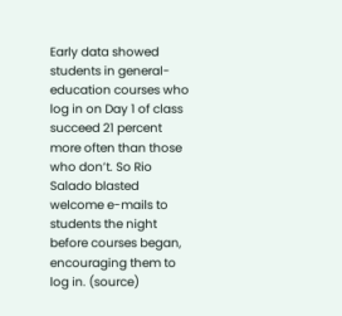Early data showed students in general-education courses who log in on Day 1 of class succeed 21 percent more often than those who don’t. So Rio Salado blasted welcome e-mails to students the night before courses began, encouraging them to log in. (source)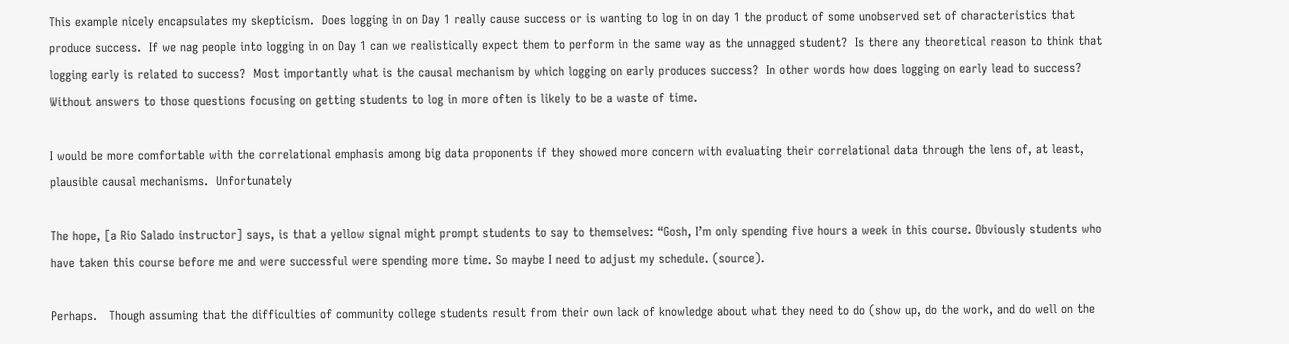This example nicely encapsulates my skepticism.  Does logging in on Day 1 really cause success or is wanting to log in on day 1 the product of some unobserved set of characteristics that produce success.  If we nag people into logging in on Day 1 can we realistically expect them to perform in the same way as the unnagged student?  Is there any theoretical reason to think that logging early is related to success?  Most importantly what is the causal mechanism by which logging on early produces success?  In other words how does logging on early lead to success?  Without answers to those questions focusing on getting students to log in more often is likely to be a waste of time.

I would be more comfortable with the correlational emphasis among big data proponents if they showed more concern with evaluating their correlational data through the lens of, at least, plausible causal mechanisms.  Unfortunately

The hope, [a Rio Salado instructor] says, is that a yellow signal might prompt students to say to themselves: “Gosh, I’m only spending five hours a week in this course. Obviously students who have taken this course before me and were successful were spending more time. So maybe I need to adjust my schedule. (source).

Perhaps.   Though assuming that the difficulties of community college students result from their own lack of knowledge about what they need to do (show up, do the work, and do well on the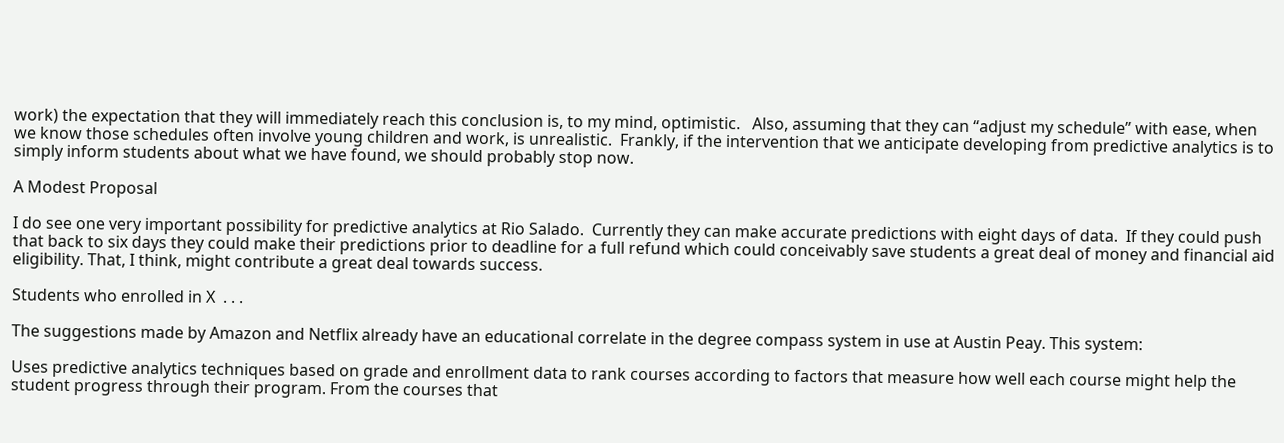work) the expectation that they will immediately reach this conclusion is, to my mind, optimistic.   Also, assuming that they can “adjust my schedule” with ease, when we know those schedules often involve young children and work, is unrealistic.  Frankly, if the intervention that we anticipate developing from predictive analytics is to simply inform students about what we have found, we should probably stop now.

A Modest Proposal

I do see one very important possibility for predictive analytics at Rio Salado.  Currently they can make accurate predictions with eight days of data.  If they could push that back to six days they could make their predictions prior to deadline for a full refund which could conceivably save students a great deal of money and financial aid eligibility. That, I think, might contribute a great deal towards success.

Students who enrolled in X  . . .

The suggestions made by Amazon and Netflix already have an educational correlate in the degree compass system in use at Austin Peay. This system:

Uses predictive analytics techniques based on grade and enrollment data to rank courses according to factors that measure how well each course might help the student progress through their program. From the courses that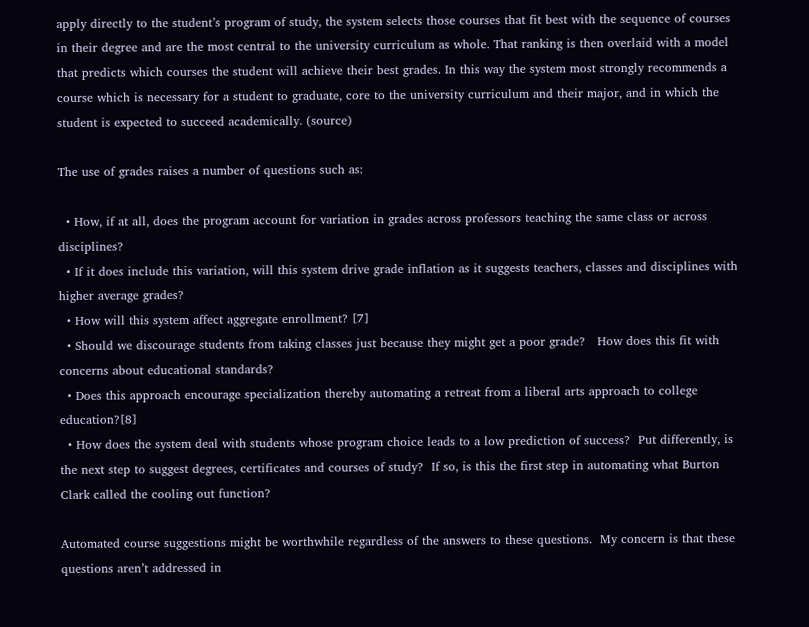apply directly to the student’s program of study, the system selects those courses that fit best with the sequence of courses in their degree and are the most central to the university curriculum as whole. That ranking is then overlaid with a model that predicts which courses the student will achieve their best grades. In this way the system most strongly recommends a course which is necessary for a student to graduate, core to the university curriculum and their major, and in which the student is expected to succeed academically. (source)

The use of grades raises a number of questions such as:

  • How, if at all, does the program account for variation in grades across professors teaching the same class or across disciplines?
  • If it does include this variation, will this system drive grade inflation as it suggests teachers, classes and disciplines with higher average grades?
  • How will this system affect aggregate enrollment? [7]
  • Should we discourage students from taking classes just because they might get a poor grade?   How does this fit with concerns about educational standards?
  • Does this approach encourage specialization thereby automating a retreat from a liberal arts approach to college education?[8]
  • How does the system deal with students whose program choice leads to a low prediction of success?  Put differently, is the next step to suggest degrees, certificates and courses of study?  If so, is this the first step in automating what Burton Clark called the cooling out function?

Automated course suggestions might be worthwhile regardless of the answers to these questions.  My concern is that these questions aren’t addressed in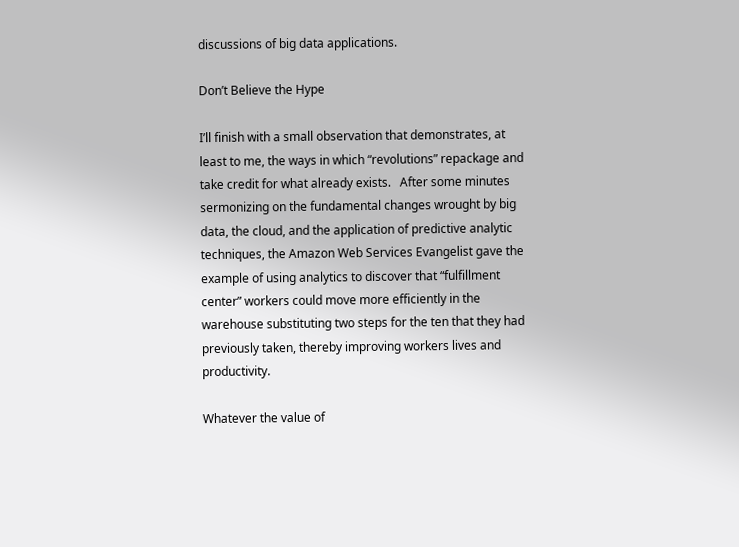discussions of big data applications.

Don’t Believe the Hype

I’ll finish with a small observation that demonstrates, at least to me, the ways in which “revolutions” repackage and take credit for what already exists.   After some minutes sermonizing on the fundamental changes wrought by big data, the cloud, and the application of predictive analytic techniques, the Amazon Web Services Evangelist gave the example of using analytics to discover that “fulfillment center” workers could move more efficiently in the warehouse substituting two steps for the ten that they had previously taken, thereby improving workers lives and productivity.

Whatever the value of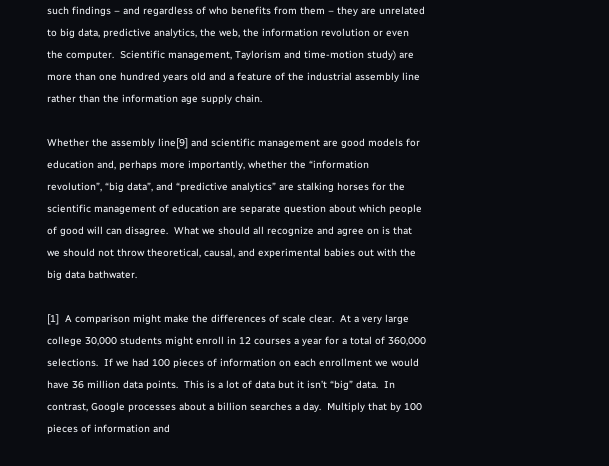such findings – and regardless of who benefits from them – they are unrelated to big data, predictive analytics, the web, the information revolution or even the computer.  Scientific management, Taylorism and time-motion study) are more than one hundred years old and a feature of the industrial assembly line rather than the information age supply chain.

Whether the assembly line[9] and scientific management are good models for education and, perhaps more importantly, whether the “information revolution”, “big data”, and “predictive analytics” are stalking horses for the scientific management of education are separate question about which people of good will can disagree.  What we should all recognize and agree on is that we should not throw theoretical, causal, and experimental babies out with the big data bathwater.

[1]  A comparison might make the differences of scale clear.  At a very large college 30,000 students might enroll in 12 courses a year for a total of 360,000 selections.  If we had 100 pieces of information on each enrollment we would have 36 million data points.  This is a lot of data but it isn’t “big” data.  In contrast, Google processes about a billion searches a day.  Multiply that by 100 pieces of information and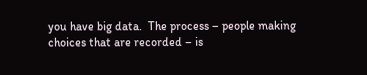you have big data.  The process – people making choices that are recorded – is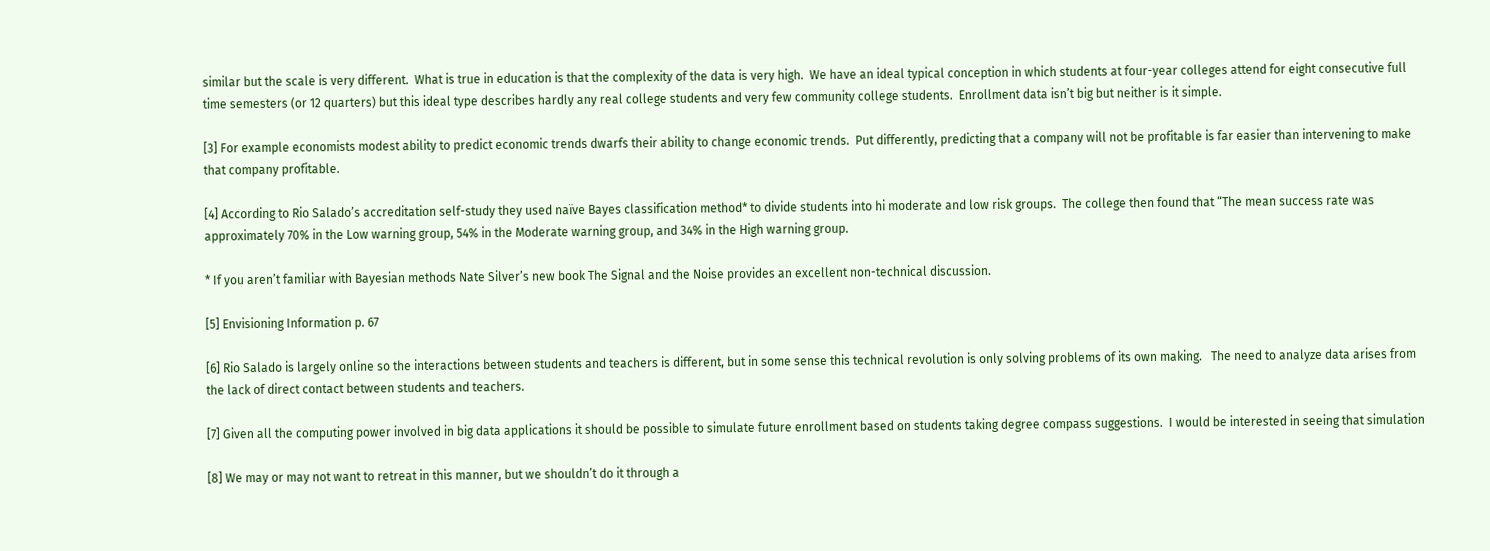similar but the scale is very different.  What is true in education is that the complexity of the data is very high.  We have an ideal typical conception in which students at four-year colleges attend for eight consecutive full time semesters (or 12 quarters) but this ideal type describes hardly any real college students and very few community college students.  Enrollment data isn’t big but neither is it simple.

[3] For example economists modest ability to predict economic trends dwarfs their ability to change economic trends.  Put differently, predicting that a company will not be profitable is far easier than intervening to make that company profitable.

[4] According to Rio Salado’s accreditation self-study they used naïve Bayes classification method* to divide students into hi moderate and low risk groups.  The college then found that “The mean success rate was approximately 70% in the Low warning group, 54% in the Moderate warning group, and 34% in the High warning group.

* If you aren’t familiar with Bayesian methods Nate Silver’s new book The Signal and the Noise provides an excellent non-technical discussion.

[5] Envisioning Information p. 67

[6] Rio Salado is largely online so the interactions between students and teachers is different, but in some sense this technical revolution is only solving problems of its own making.   The need to analyze data arises from the lack of direct contact between students and teachers.

[7] Given all the computing power involved in big data applications it should be possible to simulate future enrollment based on students taking degree compass suggestions.  I would be interested in seeing that simulation

[8] We may or may not want to retreat in this manner, but we shouldn’t do it through a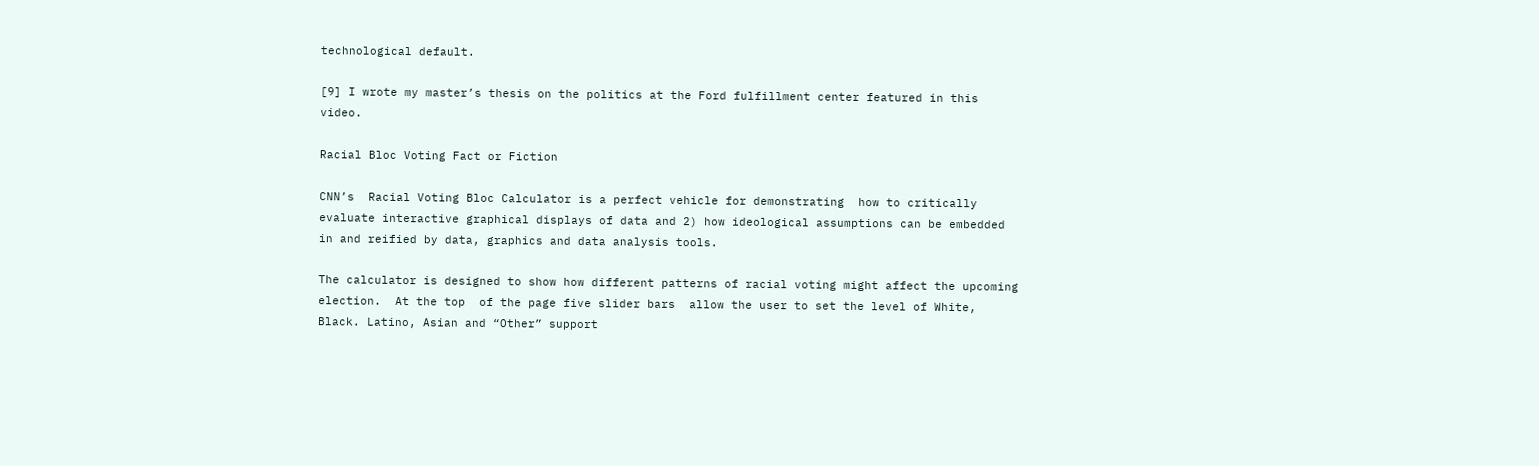technological default.

[9] I wrote my master’s thesis on the politics at the Ford fulfillment center featured in this video.

Racial Bloc Voting Fact or Fiction

CNN’s  Racial Voting Bloc Calculator is a perfect vehicle for demonstrating  how to critically evaluate interactive graphical displays of data and 2) how ideological assumptions can be embedded in and reified by data, graphics and data analysis tools.

The calculator is designed to show how different patterns of racial voting might affect the upcoming election.  At the top  of the page five slider bars  allow the user to set the level of White, Black. Latino, Asian and “Other” support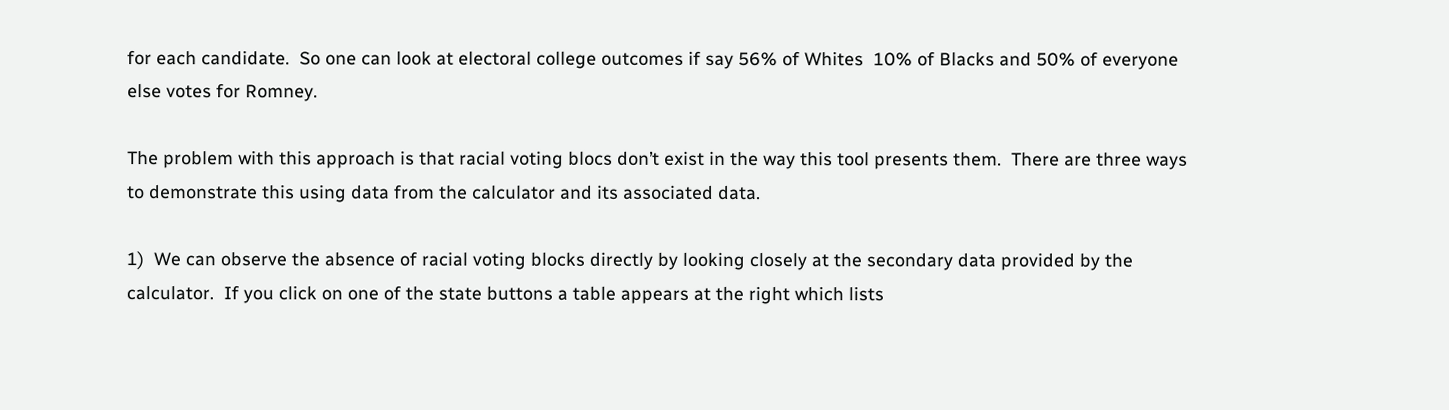for each candidate.  So one can look at electoral college outcomes if say 56% of Whites  10% of Blacks and 50% of everyone else votes for Romney.

The problem with this approach is that racial voting blocs don’t exist in the way this tool presents them.  There are three ways to demonstrate this using data from the calculator and its associated data.

1)  We can observe the absence of racial voting blocks directly by looking closely at the secondary data provided by the calculator.  If you click on one of the state buttons a table appears at the right which lists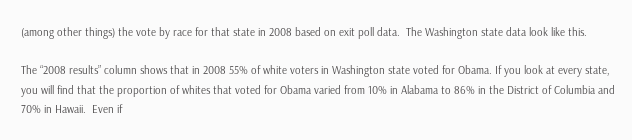(among other things) the vote by race for that state in 2008 based on exit poll data.  The Washington state data look like this.

The “2008 results” column shows that in 2008 55% of white voters in Washington state voted for Obama. If you look at every state, you will find that the proportion of whites that voted for Obama varied from 10% in Alabama to 86% in the District of Columbia and 70% in Hawaii.  Even if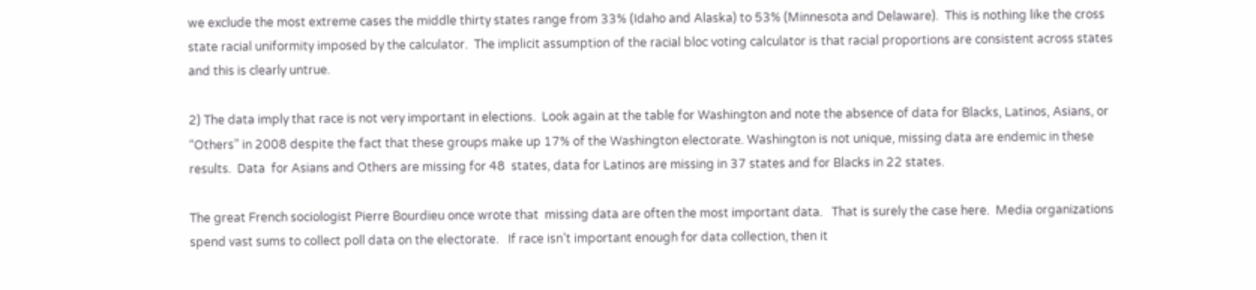we exclude the most extreme cases the middle thirty states range from 33% (Idaho and Alaska) to 53% (Minnesota and Delaware).  This is nothing like the cross state racial uniformity imposed by the calculator.  The implicit assumption of the racial bloc voting calculator is that racial proportions are consistent across states and this is clearly untrue.

2) The data imply that race is not very important in elections.  Look again at the table for Washington and note the absence of data for Blacks, Latinos, Asians, or “Others” in 2008 despite the fact that these groups make up 17% of the Washington electorate. Washington is not unique, missing data are endemic in these results.  Data  for Asians and Others are missing for 48  states, data for Latinos are missing in 37 states and for Blacks in 22 states.

The great French sociologist Pierre Bourdieu once wrote that  missing data are often the most important data.   That is surely the case here.  Media organizations spend vast sums to collect poll data on the electorate.   If race isn’t important enough for data collection, then it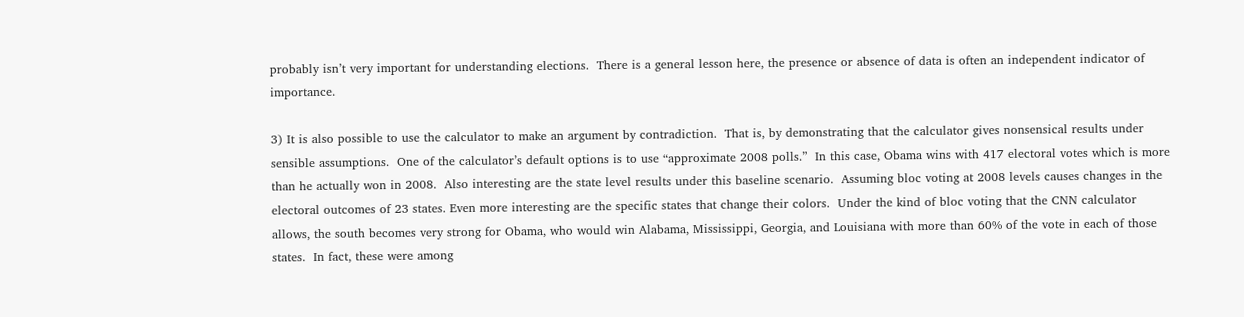probably isn’t very important for understanding elections.  There is a general lesson here, the presence or absence of data is often an independent indicator of importance.

3) It is also possible to use the calculator to make an argument by contradiction.  That is, by demonstrating that the calculator gives nonsensical results under sensible assumptions.  One of the calculator’s default options is to use “approximate 2008 polls.”  In this case, Obama wins with 417 electoral votes which is more than he actually won in 2008.  Also interesting are the state level results under this baseline scenario.  Assuming bloc voting at 2008 levels causes changes in the electoral outcomes of 23 states. Even more interesting are the specific states that change their colors.  Under the kind of bloc voting that the CNN calculator allows, the south becomes very strong for Obama, who would win Alabama, Mississippi, Georgia, and Louisiana with more than 60% of the vote in each of those states.  In fact, these were among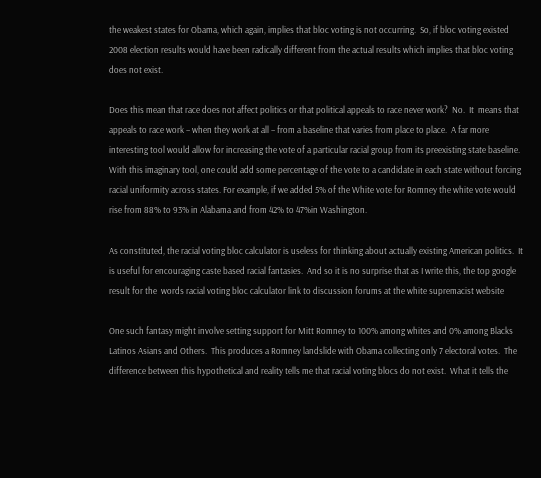the weakest states for Obama, which again, implies that bloc voting is not occurring.  So, if bloc voting existed 2008 election results would have been radically different from the actual results which implies that bloc voting does not exist.

Does this mean that race does not affect politics or that political appeals to race never work?  No.  It  means that appeals to race work – when they work at all – from a baseline that varies from place to place.  A far more interesting tool would allow for increasing the vote of a particular racial group from its preexisting state baseline.  With this imaginary tool, one could add some percentage of the vote to a candidate in each state without forcing racial uniformity across states. For example, if we added 5% of the White vote for Romney the white vote would rise from 88% to 93% in Alabama and from 42% to 47%in Washington.

As constituted, the racial voting bloc calculator is useless for thinking about actually existing American politics.  It is useful for encouraging caste based racial fantasies.  And so it is no surprise that as I write this, the top google result for the  words racial voting bloc calculator link to discussion forums at the white supremacist website

One such fantasy might involve setting support for Mitt Romney to 100% among whites and 0% among Blacks Latinos Asians and Others.  This produces a Romney landslide with Obama collecting only 7 electoral votes.  The difference between this hypothetical and reality tells me that racial voting blocs do not exist.  What it tells the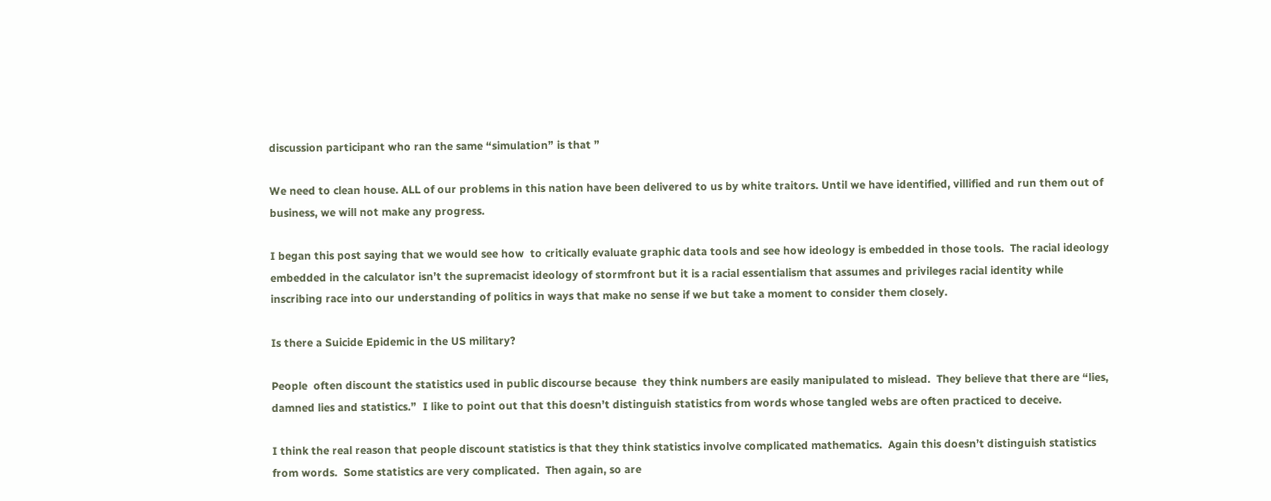discussion participant who ran the same “simulation” is that ”

We need to clean house. ALL of our problems in this nation have been delivered to us by white traitors. Until we have identified, villified and run them out of business, we will not make any progress.

I began this post saying that we would see how  to critically evaluate graphic data tools and see how ideology is embedded in those tools.  The racial ideology embedded in the calculator isn’t the supremacist ideology of stormfront but it is a racial essentialism that assumes and privileges racial identity while inscribing race into our understanding of politics in ways that make no sense if we but take a moment to consider them closely.

Is there a Suicide Epidemic in the US military?

People  often discount the statistics used in public discourse because  they think numbers are easily manipulated to mislead.  They believe that there are “lies, damned lies and statistics.”  I like to point out that this doesn’t distinguish statistics from words whose tangled webs are often practiced to deceive.

I think the real reason that people discount statistics is that they think statistics involve complicated mathematics.  Again this doesn’t distinguish statistics from words.  Some statistics are very complicated.  Then again, so are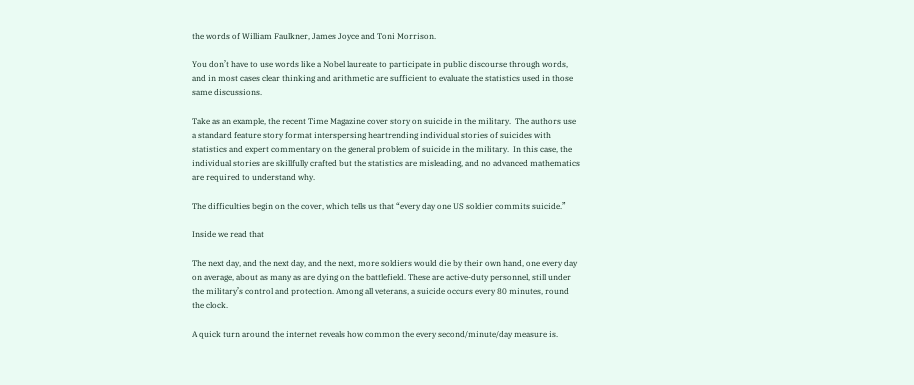the words of William Faulkner, James Joyce and Toni Morrison.

You don’t have to use words like a Nobel laureate to participate in public discourse through words, and in most cases clear thinking and arithmetic are sufficient to evaluate the statistics used in those same discussions.

Take as an example, the recent Time Magazine cover story on suicide in the military.  The authors use a standard feature story format interspersing heartrending individual stories of suicides with statistics and expert commentary on the general problem of suicide in the military.  In this case, the individual stories are skillfully crafted but the statistics are misleading, and no advanced mathematics are required to understand why.

The difficulties begin on the cover, which tells us that “every day one US soldier commits suicide.”

Inside we read that

The next day, and the next day, and the next, more soldiers would die by their own hand, one every day on average, about as many as are dying on the battlefield. These are active-duty personnel, still under the military’s control and protection. Among all veterans, a suicide occurs every 80 minutes, round the clock.

A quick turn around the internet reveals how common the every second/minute/day measure is.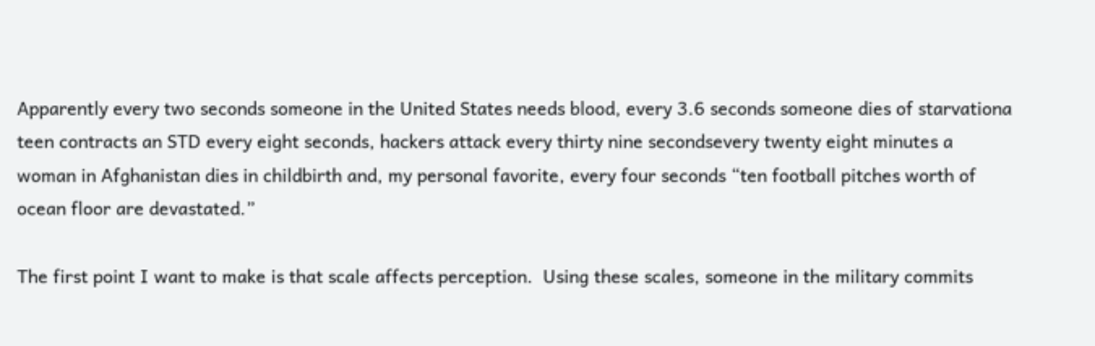Apparently every two seconds someone in the United States needs blood, every 3.6 seconds someone dies of starvationa teen contracts an STD every eight seconds, hackers attack every thirty nine secondsevery twenty eight minutes a woman in Afghanistan dies in childbirth and, my personal favorite, every four seconds “ten football pitches worth of ocean floor are devastated.”

The first point I want to make is that scale affects perception.  Using these scales, someone in the military commits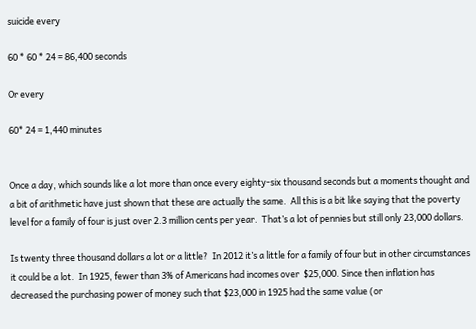suicide every

60 * 60 * 24 = 86,400 seconds

Or every

60* 24 = 1,440 minutes


Once a day, which sounds like a lot more than once every eighty-six thousand seconds but a moments thought and a bit of arithmetic have just shown that these are actually the same.  All this is a bit like saying that the poverty level for a family of four is just over 2.3 million cents per year.  That’s a lot of pennies but still only 23,000 dollars.

Is twenty three thousand dollars a lot or a little?  In 2012 it’s a little for a family of four but in other circumstances it could be a lot.  In 1925, fewer than 3% of Americans had incomes over  $25,000. Since then inflation has decreased the purchasing power of money such that $23,000 in 1925 had the same value (or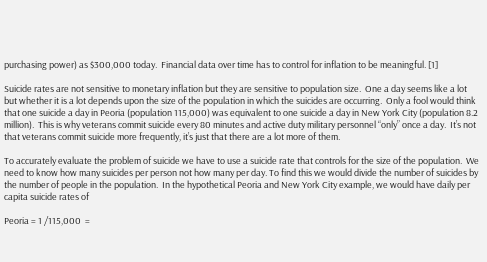purchasing power) as $300,000 today.  Financial data over time has to control for inflation to be meaningful. [1]

Suicide rates are not sensitive to monetary inflation but they are sensitive to population size.  One a day seems like a lot but whether it is a lot depends upon the size of the population in which the suicides are occurring.  Only a fool would think that one suicide a day in Peoria (population 115,000) was equivalent to one suicide a day in New York City (population 8.2 million).  This is why veterans commit suicide every 80 minutes and active duty military personnel “only” once a day.  It’s not that veterans commit suicide more frequently, it’s just that there are a lot more of them.

To accurately evaluate the problem of suicide we have to use a suicide rate that controls for the size of the population.  We need to know how many suicides per person not how many per day. To find this we would divide the number of suicides by the number of people in the population.  In the hypothetical Peoria and New York City example, we would have daily per capita suicide rates of

Peoria = 1 /115,000  =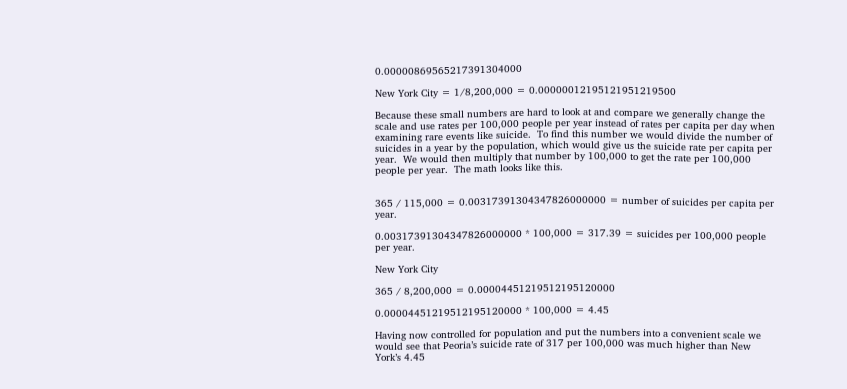0.00000869565217391304000

New York City = 1/8,200,000 = 0.00000012195121951219500

Because these small numbers are hard to look at and compare we generally change the scale and use rates per 100,000 people per year instead of rates per capita per day when examining rare events like suicide.  To find this number we would divide the number of suicides in a year by the population, which would give us the suicide rate per capita per year.  We would then multiply that number by 100,000 to get the rate per 100,000 people per year.  The math looks like this.


365 / 115,000 = 0.00317391304347826000000 = number of suicides per capita per year.

0.00317391304347826000000 * 100,000 = 317.39 = suicides per 100,000 people per year.

New York City

365 / 8,200,000 = 0.00004451219512195120000

0.00004451219512195120000 * 100,000 = 4.45

Having now controlled for population and put the numbers into a convenient scale we would see that Peoria’s suicide rate of 317 per 100,000 was much higher than New York’s 4.45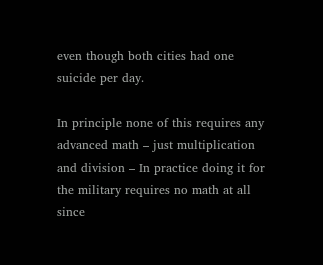even though both cities had one suicide per day.

In principle none of this requires any advanced math – just multiplication and division – In practice doing it for the military requires no math at all since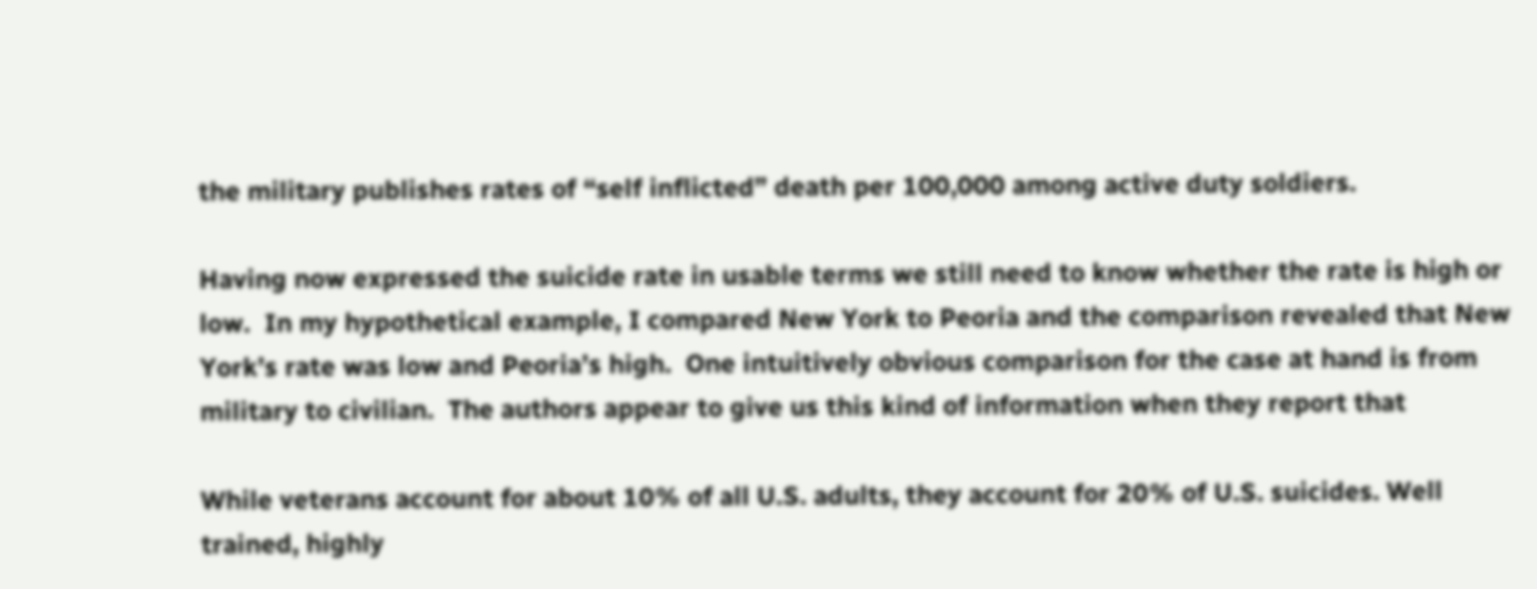the military publishes rates of “self inflicted” death per 100,000 among active duty soldiers.

Having now expressed the suicide rate in usable terms we still need to know whether the rate is high or low.  In my hypothetical example, I compared New York to Peoria and the comparison revealed that New York’s rate was low and Peoria’s high.  One intuitively obvious comparison for the case at hand is from military to civilian.  The authors appear to give us this kind of information when they report that

While veterans account for about 10% of all U.S. adults, they account for 20% of U.S. suicides. Well trained, highly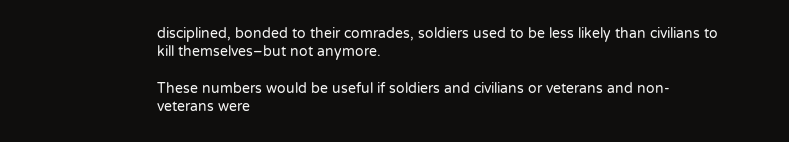disciplined, bonded to their comrades, soldiers used to be less likely than civilians to kill themselves–but not anymore.

These numbers would be useful if soldiers and civilians or veterans and non-veterans were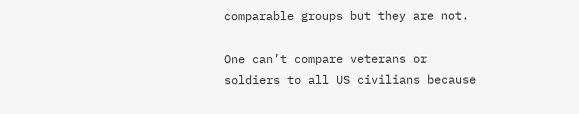comparable groups but they are not.

One can’t compare veterans or soldiers to all US civilians because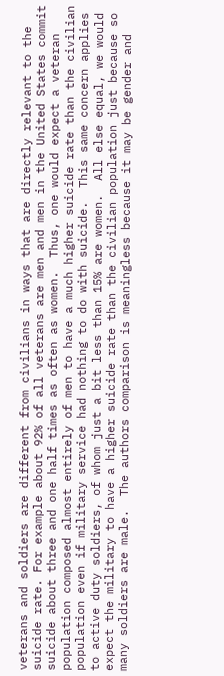veterans and soldiers are different from civilians in ways that are directly relevant to the suicide rate. For example about 92% of all veterans are men and men in the United States commit suicide about three and one half times as often as women.  Thus, one would expect a veteran population composed almost entirely of men to have a much higher suicide rate than the civilian population even if military service had nothing to do with suicide.  This same concern applies to active duty soldiers, of whom just a bit less than 15% are women.  All else equal, we would expect the military to have a higher suicide rate than the civilian population just because so many soldiers are male.  The authors comparison is meaningless because it may be gender and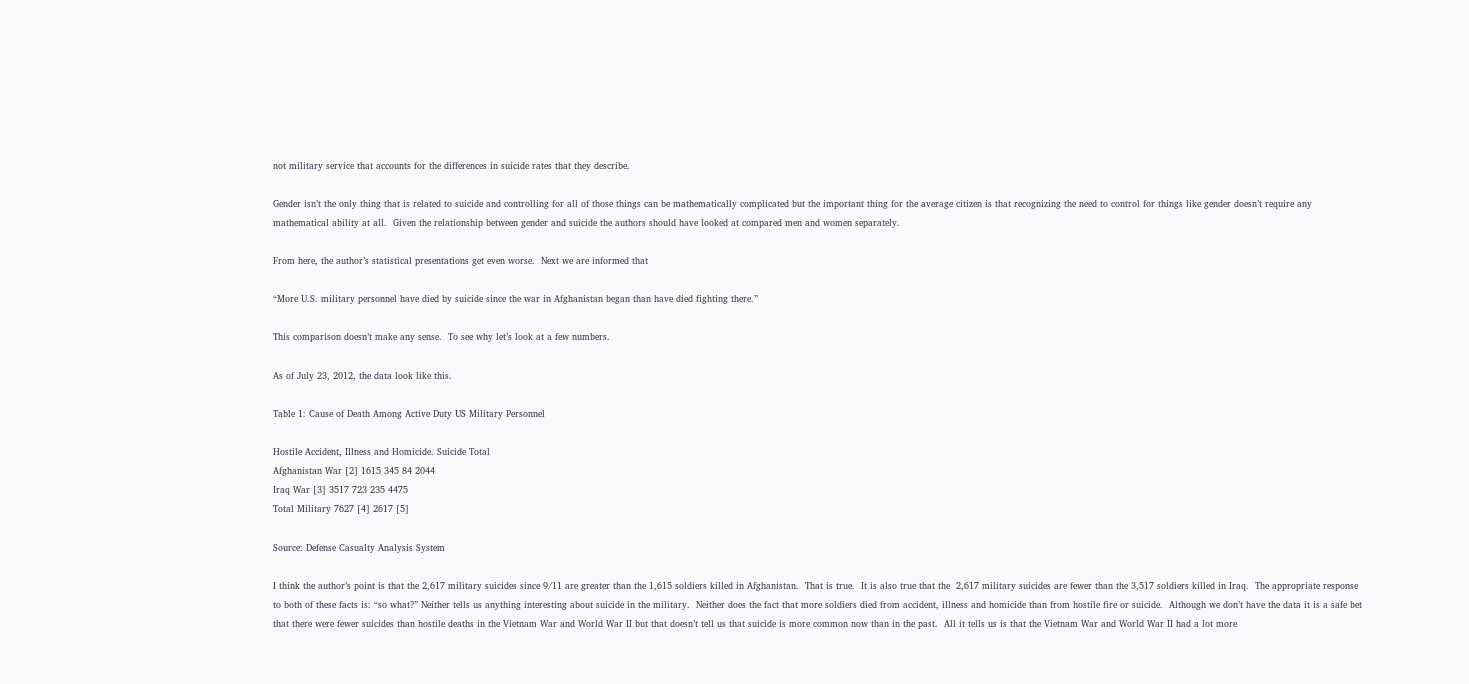not military service that accounts for the differences in suicide rates that they describe.

Gender isn’t the only thing that is related to suicide and controlling for all of those things can be mathematically complicated but the important thing for the average citizen is that recognizing the need to control for things like gender doesn’t require any mathematical ability at all.  Given the relationship between gender and suicide the authors should have looked at compared men and women separately.

From here, the author’s statistical presentations get even worse.  Next we are informed that

“More U.S. military personnel have died by suicide since the war in Afghanistan began than have died fighting there.”

This comparison doesn’t make any sense.  To see why let’s look at a few numbers.

As of July 23, 2012, the data look like this.

Table 1: Cause of Death Among Active Duty US Military Personnel

Hostile Accident, Illness and Homicide. Suicide Total
Afghanistan War [2] 1615 345 84 2044
Iraq War [3] 3517 723 235 4475
Total Military 7627 [4] 2617 [5]

Source: Defense Casualty Analysis System

I think the author’s point is that the 2,617 military suicides since 9/11 are greater than the 1,615 soldiers killed in Afghanistan.  That is true.  It is also true that the  2,617 military suicides are fewer than the 3,517 soldiers killed in Iraq.  The appropriate response to both of these facts is: “so what?” Neither tells us anything interesting about suicide in the military.  Neither does the fact that more soldiers died from accident, illness and homicide than from hostile fire or suicide.  Although we don’t have the data it is a safe bet that there were fewer suicides than hostile deaths in the Vietnam War and World War II but that doesn’t tell us that suicide is more common now than in the past.  All it tells us is that the Vietnam War and World War II had a lot more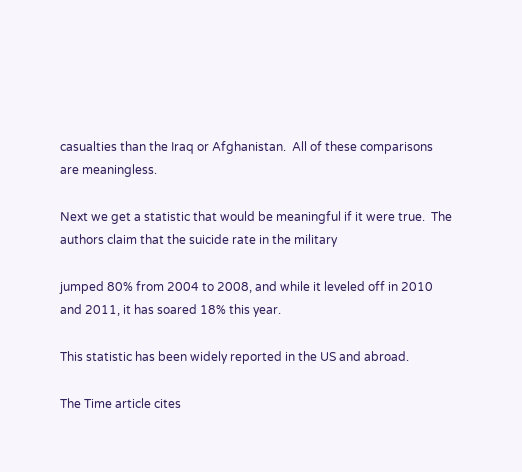casualties than the Iraq or Afghanistan.  All of these comparisons are meaningless.

Next we get a statistic that would be meaningful if it were true.  The authors claim that the suicide rate in the military

jumped 80% from 2004 to 2008, and while it leveled off in 2010 and 2011, it has soared 18% this year.

This statistic has been widely reported in the US and abroad.

The Time article cites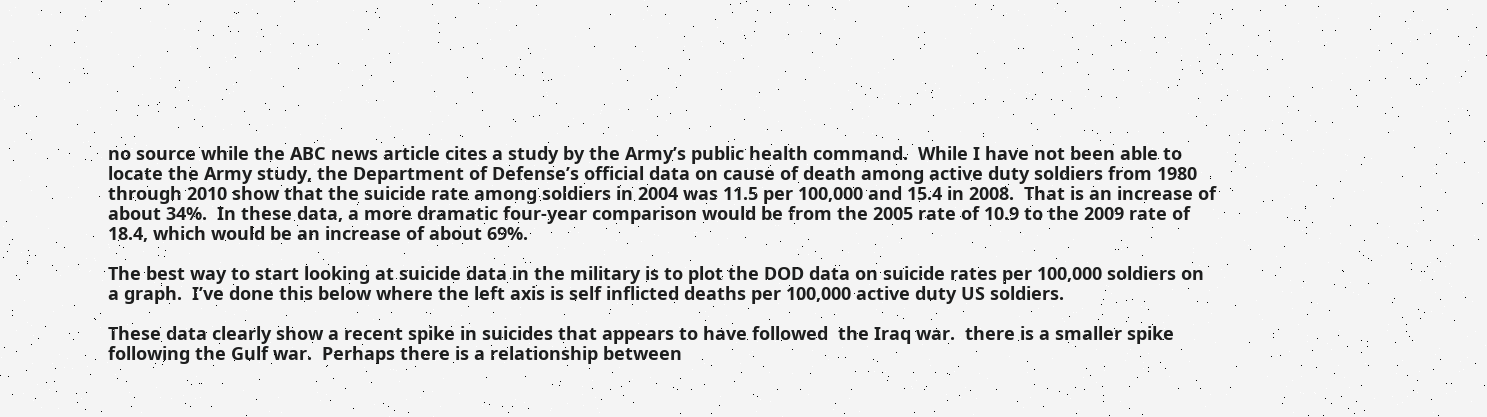no source while the ABC news article cites a study by the Army’s public health command.  While I have not been able to locate the Army study, the Department of Defense’s official data on cause of death among active duty soldiers from 1980 through 2010 show that the suicide rate among soldiers in 2004 was 11.5 per 100,000 and 15.4 in 2008.  That is an increase of about 34%.  In these data, a more dramatic four-year comparison would be from the 2005 rate of 10.9 to the 2009 rate of 18.4, which would be an increase of about 69%.

The best way to start looking at suicide data in the military is to plot the DOD data on suicide rates per 100,000 soldiers on a graph.  I’ve done this below where the left axis is self inflicted deaths per 100,000 active duty US soldiers.

These data clearly show a recent spike in suicides that appears to have followed  the Iraq war.  there is a smaller spike following the Gulf war.  Perhaps there is a relationship between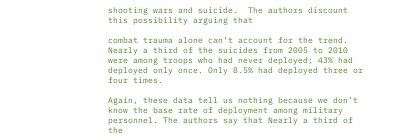shooting wars and suicide.  The authors discount this possibility arguing that

combat trauma alone can’t account for the trend. Nearly a third of the suicides from 2005 to 2010 were among troops who had never deployed; 43% had deployed only once. Only 8.5% had deployed three or four times.

Again, these data tell us nothing because we don’t know the base rate of deployment among military personnel. The authors say that Nearly a third of the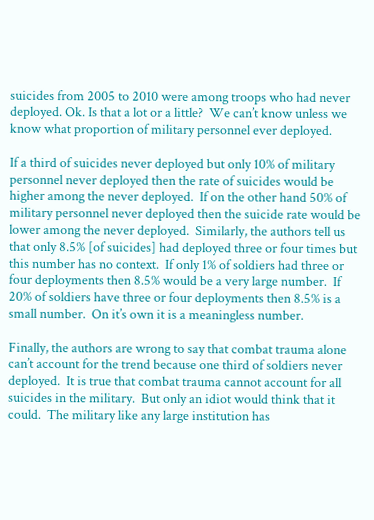suicides from 2005 to 2010 were among troops who had never deployed. Ok. Is that a lot or a little?  We can’t know unless we know what proportion of military personnel ever deployed.

If a third of suicides never deployed but only 10% of military personnel never deployed then the rate of suicides would be higher among the never deployed.  If on the other hand 50% of military personnel never deployed then the suicide rate would be lower among the never deployed.  Similarly, the authors tell us that only 8.5% [of suicides] had deployed three or four times but this number has no context.  If only 1% of soldiers had three or four deployments then 8.5% would be a very large number.  If 20% of soldiers have three or four deployments then 8.5% is a small number.  On it’s own it is a meaningless number.

Finally, the authors are wrong to say that combat trauma alone can’t account for the trend because one third of soldiers never deployed.  It is true that combat trauma cannot account for all suicides in the military.  But only an idiot would think that it could.  The military like any large institution has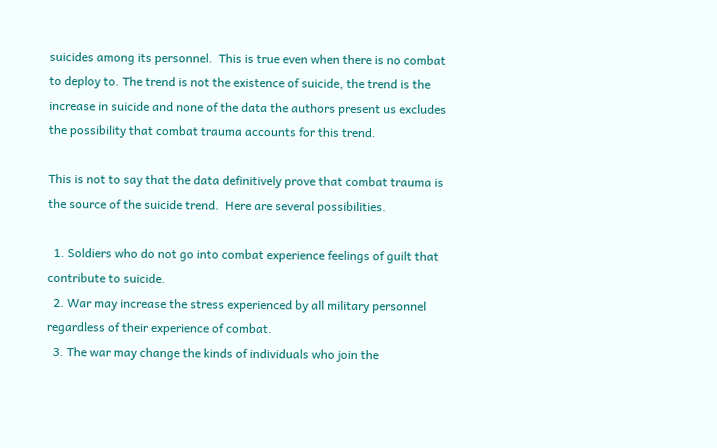suicides among its personnel.  This is true even when there is no combat to deploy to. The trend is not the existence of suicide, the trend is the increase in suicide and none of the data the authors present us excludes the possibility that combat trauma accounts for this trend.

This is not to say that the data definitively prove that combat trauma is the source of the suicide trend.  Here are several possibilities.

  1. Soldiers who do not go into combat experience feelings of guilt that contribute to suicide.
  2. War may increase the stress experienced by all military personnel regardless of their experience of combat.
  3. The war may change the kinds of individuals who join the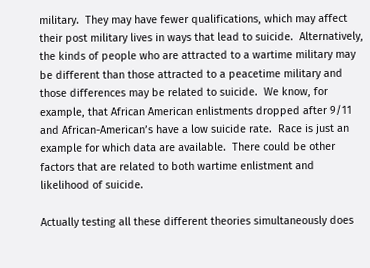military.  They may have fewer qualifications, which may affect their post military lives in ways that lead to suicide.  Alternatively, the kinds of people who are attracted to a wartime military may be different than those attracted to a peacetime military and those differences may be related to suicide.  We know, for example, that African American enlistments dropped after 9/11 and African-American’s have a low suicide rate.  Race is just an example for which data are available.  There could be other factors that are related to both wartime enlistment and likelihood of suicide.

Actually testing all these different theories simultaneously does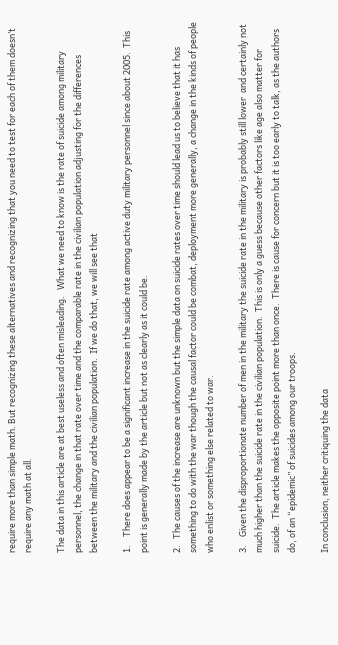require more than simple math. But recognizing these alternatives and recognizing that you need to test for each of them doesn’t require any math at all.

The data in this article are at best useless and often misleading.   What we need to know is the rate of suicide among military personnel, the change in that rate over time and the comparable rate in the civilian population adjusting for the differences between the military and the civilian population.  If we do that, we will see that

1.    There does appear to be a significant increase in the suicide rate among active duty military personnel since about 2005.  This point is generally made by the article but not as clearly as it could be.

2.   The causes of the increase are unknown but the simple data on suicide rates over time should lead us to believe that it has something to do with the war though the causal factor could be combat, deployment more generally, a change in the kinds of people who enlist or something else related to war.

3.    Given the disproportionate number of men in the military the suicide rate in the military is probably still lower  and certainly not much higher than the suicide rate in the civilian population.  This is only a guess because other factors like age also matter for suicide.  The article makes the opposite point more than once.  There is cause for concern but it is too early to talk, as the authors do, of an “epidemic” of suicides among our troops.

In conclusion, neither critiquing the data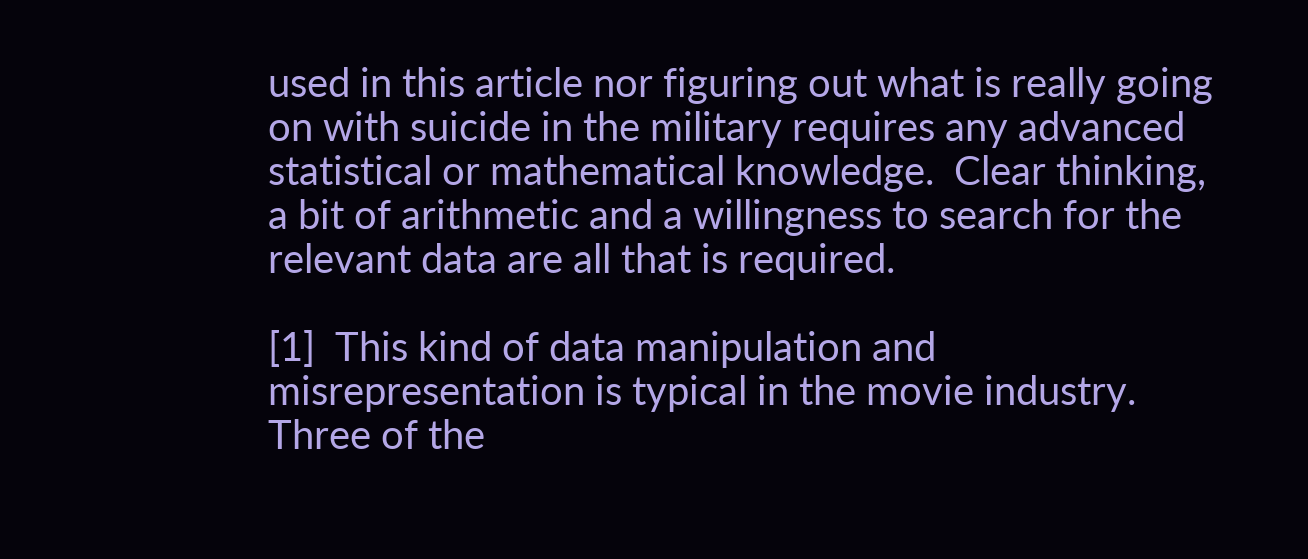used in this article nor figuring out what is really going on with suicide in the military requires any advanced statistical or mathematical knowledge.  Clear thinking, a bit of arithmetic and a willingness to search for the relevant data are all that is required.

[1]  This kind of data manipulation and misrepresentation is typical in the movie industry.  Three of the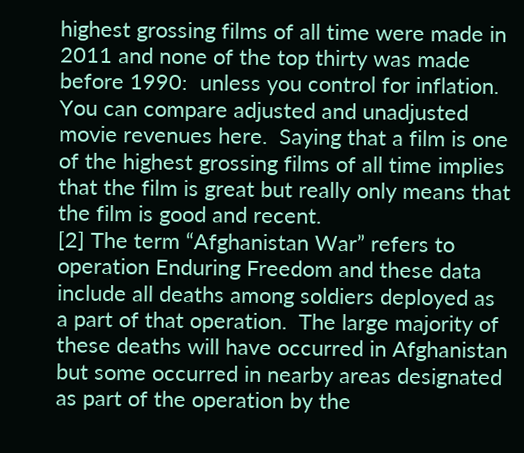highest grossing films of all time were made in 2011 and none of the top thirty was made before 1990:  unless you control for inflation.  You can compare adjusted and unadjusted movie revenues here.  Saying that a film is one of the highest grossing films of all time implies that the film is great but really only means that the film is good and recent.
[2] The term “Afghanistan War” refers to operation Enduring Freedom and these data include all deaths among soldiers deployed as a part of that operation.  The large majority of these deaths will have occurred in Afghanistan but some occurred in nearby areas designated as part of the operation by the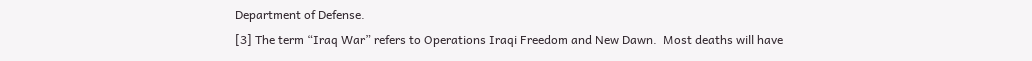Department of Defense.
[3] The term “Iraq War” refers to Operations Iraqi Freedom and New Dawn.  Most deaths will have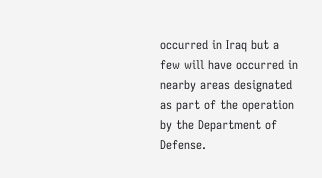occurred in Iraq but a few will have occurred in nearby areas designated as part of the operation by the Department of Defense.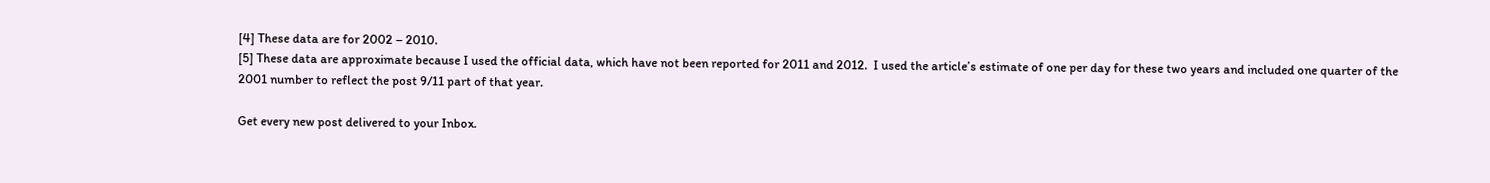[4] These data are for 2002 – 2010.
[5] These data are approximate because I used the official data, which have not been reported for 2011 and 2012.  I used the article’s estimate of one per day for these two years and included one quarter of the 2001 number to reflect the post 9/11 part of that year.

Get every new post delivered to your Inbox.